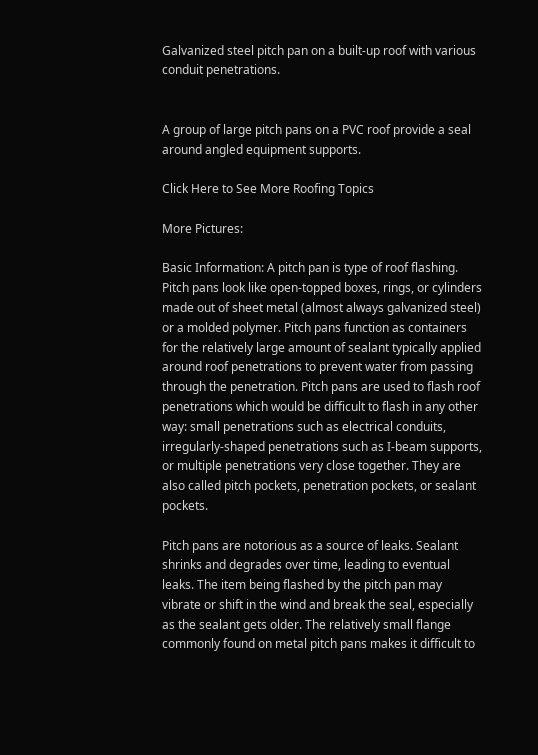Galvanized steel pitch pan on a built-up roof with various conduit penetrations.


A group of large pitch pans on a PVC roof provide a seal around angled equipment supports.

Click Here to See More Roofing Topics

More Pictures:

Basic Information: A pitch pan is type of roof flashing. Pitch pans look like open-topped boxes, rings, or cylinders made out of sheet metal (almost always galvanized steel) or a molded polymer. Pitch pans function as containers for the relatively large amount of sealant typically applied around roof penetrations to prevent water from passing through the penetration. Pitch pans are used to flash roof penetrations which would be difficult to flash in any other way: small penetrations such as electrical conduits, irregularly-shaped penetrations such as I-beam supports, or multiple penetrations very close together. They are also called pitch pockets, penetration pockets, or sealant pockets.

Pitch pans are notorious as a source of leaks. Sealant shrinks and degrades over time, leading to eventual leaks. The item being flashed by the pitch pan may vibrate or shift in the wind and break the seal, especially as the sealant gets older. The relatively small flange commonly found on metal pitch pans makes it difficult to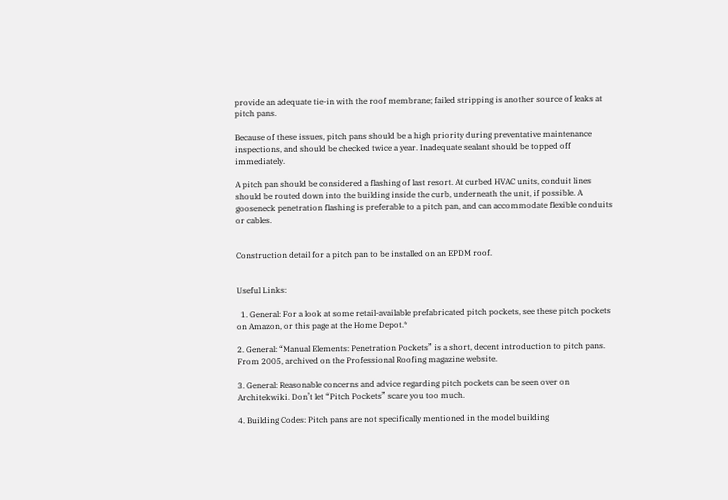provide an adequate tie-in with the roof membrane; failed stripping is another source of leaks at pitch pans.

Because of these issues, pitch pans should be a high priority during preventative maintenance inspections, and should be checked twice a year. Inadequate sealant should be topped off immediately.

A pitch pan should be considered a flashing of last resort. At curbed HVAC units, conduit lines should be routed down into the building inside the curb, underneath the unit, if possible. A gooseneck penetration flashing is preferable to a pitch pan, and can accommodate flexible conduits or cables.


Construction detail for a pitch pan to be installed on an EPDM roof.


Useful Links:

  1. General: For a look at some retail-available prefabricated pitch pockets, see these pitch pockets on Amazon, or this page at the Home Depot.*

2. General: “Manual Elements: Penetration Pockets” is a short, decent introduction to pitch pans. From 2005, archived on the Professional Roofing magazine website.

3. General: Reasonable concerns and advice regarding pitch pockets can be seen over on Architekwiki. Don’t let “Pitch Pockets” scare you too much.

4. Building Codes: Pitch pans are not specifically mentioned in the model building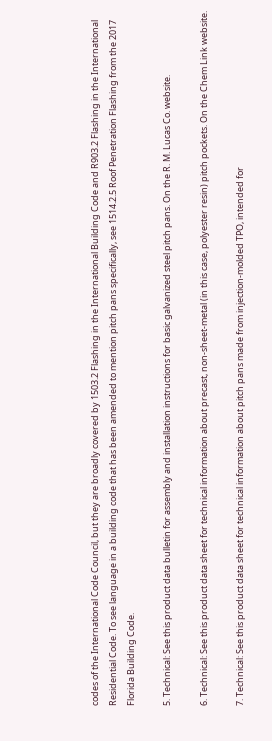codes of the International Code Council, but they are broadly covered by 1503.2 Flashing in the International Building Code and R903.2 Flashing in the International Residential Code. To see language in a building code that has been amended to mention pitch pans specifically, see 1514.2.5 Roof Penetration Flashing from the 2017 Florida Building Code.

5. Technical: See this product data bulletin for assembly and installation instructions for basic galvanized steel pitch pans. On the R. M. Lucas Co. website.

6. Technical: See this product data sheet for technical information about precast, non-sheet-metal (in this case, polyester resin) pitch pockets. On the Chem Link website.

7. Technical: See this product data sheet for technical information about pitch pans made from injection-molded TPO, intended for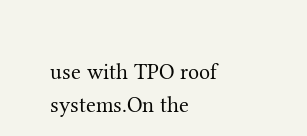use with TPO roof systems.On the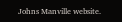Johns Manville website.